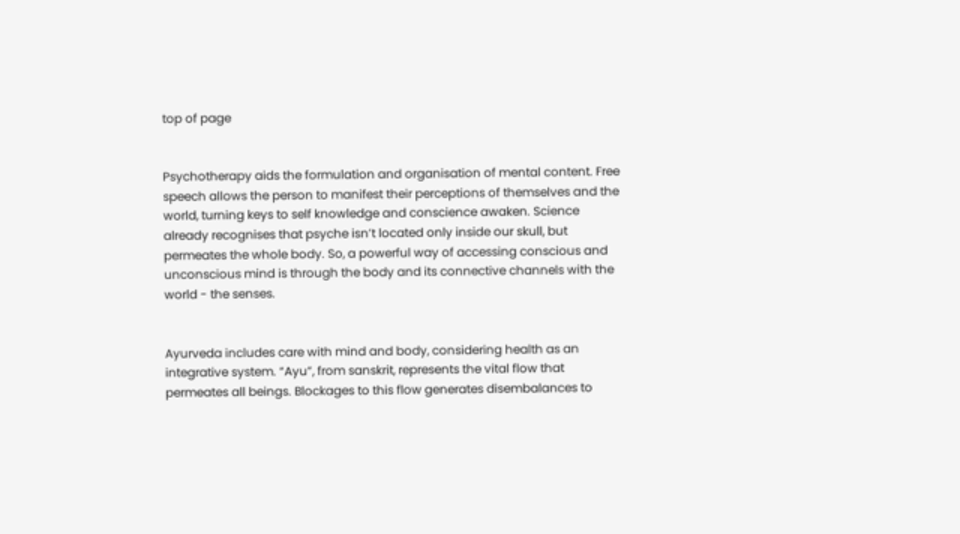top of page


Psychotherapy aids the formulation and organisation of mental content. Free speech allows the person to manifest their perceptions of themselves and the world, turning keys to self knowledge and conscience awaken. Science already recognises that psyche isn’t located only inside our skull, but permeates the whole body. So, a powerful way of accessing conscious and unconscious mind is through the body and its connective channels with the world - the senses.


Ayurveda includes care with mind and body, considering health as an integrative system. “Ayu”, from sanskrit, represents the vital flow that permeates all beings. Blockages to this flow generates disembalances to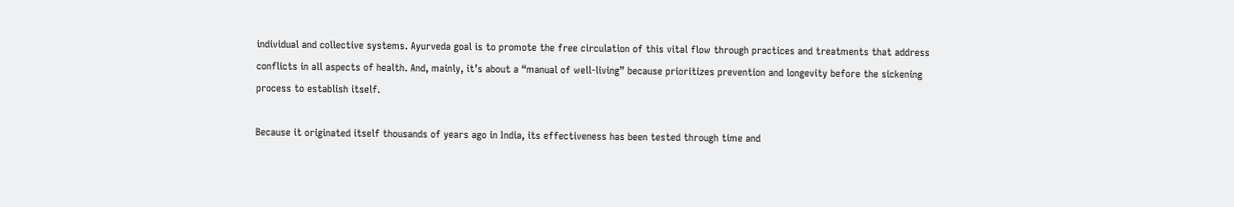individual and collective systems. Ayurveda goal is to promote the free circulation of this vital flow through practices and treatments that address conflicts in all aspects of health. And, mainly, it’s about a “manual of well-living” because prioritizes prevention and longevity before the sickening process to establish itself.

Because it originated itself thousands of years ago in India, its effectiveness has been tested through time and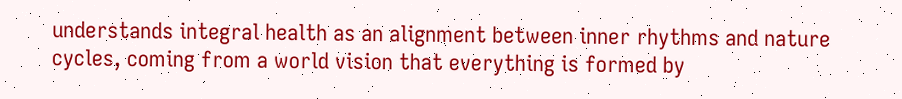understands integral health as an alignment between inner rhythms and nature cycles, coming from a world vision that everything is formed by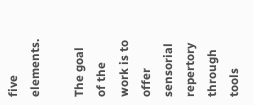five elements.

The goal of the work is to offer sensorial repertory through tools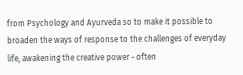from Psychology and Ayurveda so to make it possible to broaden the ways of response to the challenges of everyday life, awakening the creative power - often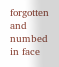forgotten and numbed in face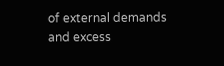of external demands and excess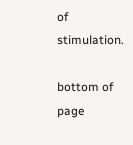of stimulation.

bottom of page